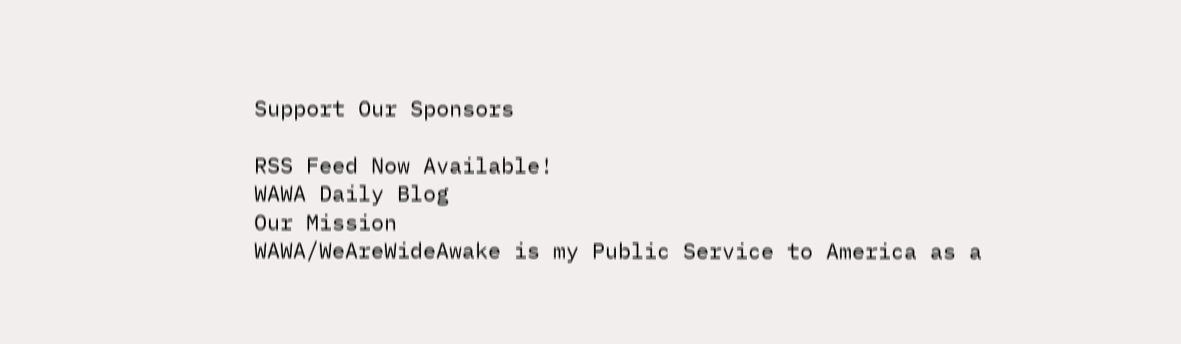Support Our Sponsors

RSS Feed Now Available!
WAWA Daily Blog
Our Mission
WAWA/WeAreWideAwake is my Public Service to America as a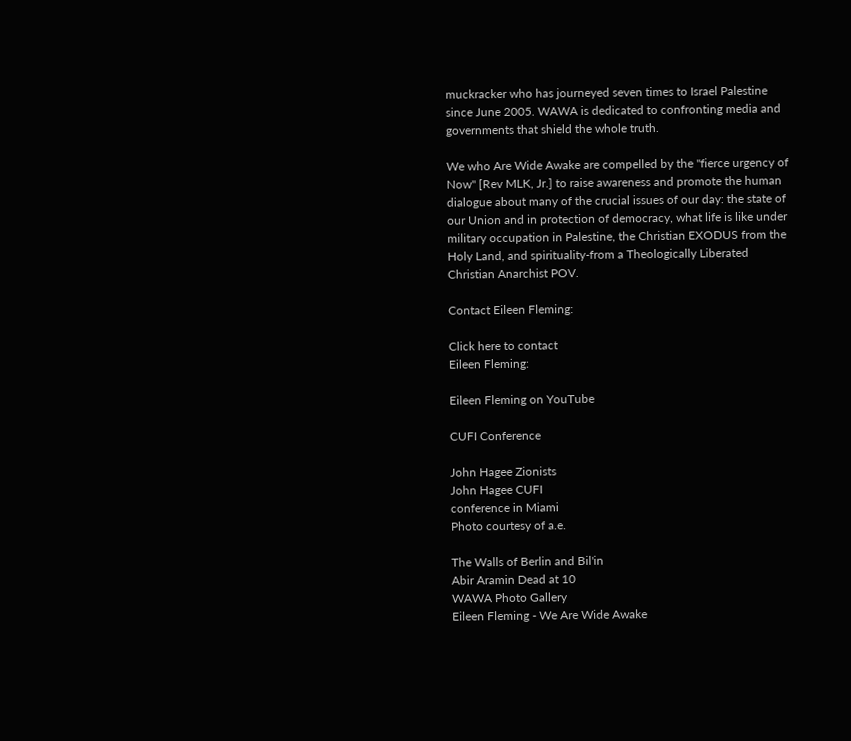muckracker who has journeyed seven times to Israel Palestine since June 2005. WAWA is dedicated to confronting media and governments that shield the whole truth.

We who Are Wide Awake are compelled by the "fierce urgency of Now" [Rev MLK, Jr.] to raise awareness and promote the human dialogue about many of the crucial issues of our day: the state of our Union and in protection of democracy, what life is like under military occupation in Palestine, the Christian EXODUS from the Holy Land, and spirituality-from a Theologically Liberated Christian Anarchist POV.

Contact Eileen Fleming:

Click here to contact
Eileen Fleming:

Eileen Fleming on YouTube

CUFI Conference

John Hagee Zionists
John Hagee CUFI
conference in Miami
Photo courtesy of a.e.

The Walls of Berlin and Bil'in
Abir Aramin Dead at 10
WAWA Photo Gallery
Eileen Fleming - We Are Wide Awake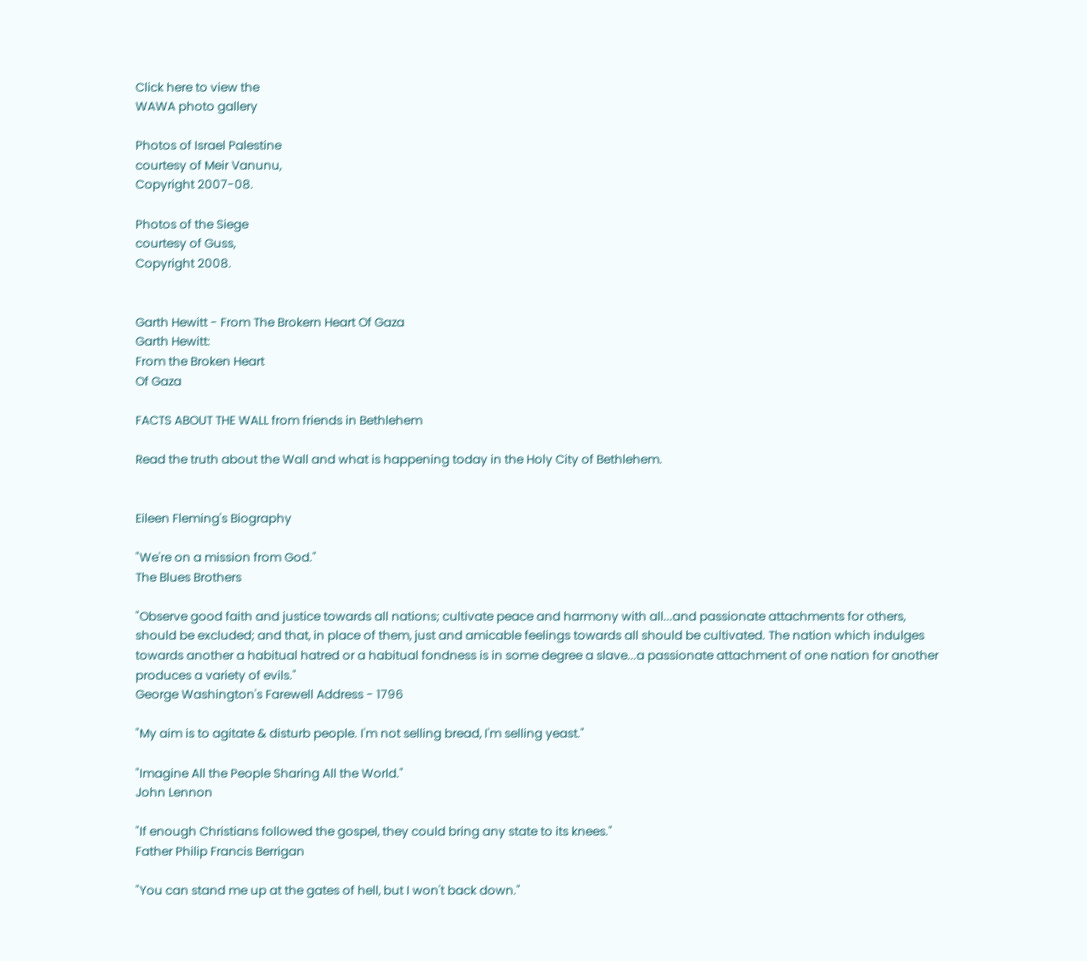Click here to view the
WAWA photo gallery

Photos of Israel Palestine
courtesy of Meir Vanunu,
Copyright 2007-08.

Photos of the Siege
courtesy of Guss,
Copyright 2008.


Garth Hewitt - From The Brokern Heart Of Gaza
Garth Hewitt:
From the Broken Heart
Of Gaza

FACTS ABOUT THE WALL from friends in Bethlehem

Read the truth about the Wall and what is happening today in the Holy City of Bethlehem.


Eileen Fleming's Biography

"We're on a mission from God."
The Blues Brothers

"Observe good faith and justice towards all nations; cultivate peace and harmony with all...and passionate attachments for others, should be excluded; and that, in place of them, just and amicable feelings towards all should be cultivated. The nation which indulges towards another a habitual hatred or a habitual fondness is in some degree a slave...a passionate attachment of one nation for another produces a variety of evils."
George Washington's Farewell Address - 1796

"My aim is to agitate & disturb people. I'm not selling bread, I'm selling yeast."

"Imagine All the People Sharing All the World."
John Lennon

"If enough Christians followed the gospel, they could bring any state to its knees."
Father Philip Francis Berrigan

"You can stand me up at the gates of hell, but I won't back down."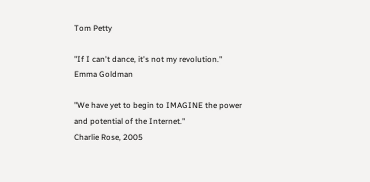Tom Petty

"If I can't dance, it's not my revolution."
Emma Goldman

"We have yet to begin to IMAGINE the power and potential of the Internet."
Charlie Rose, 2005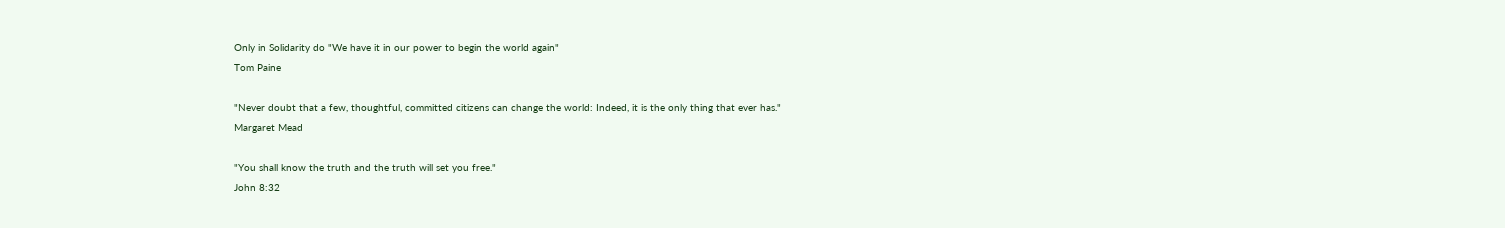Only in Solidarity do "We have it in our power to begin the world again"
Tom Paine

"Never doubt that a few, thoughtful, committed citizens can change the world: Indeed, it is the only thing that ever has."
Margaret Mead

"You shall know the truth and the truth will set you free."
John 8:32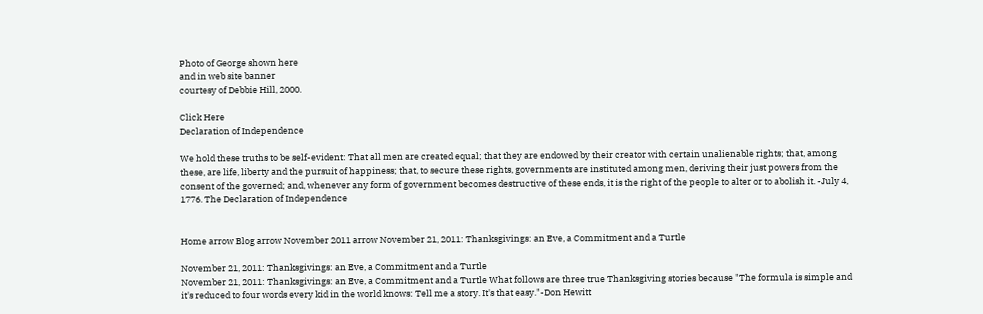Photo of George shown here
and in web site banner
courtesy of Debbie Hill, 2000.

Click Here
Declaration of Independence

We hold these truths to be self-evident: That all men are created equal; that they are endowed by their creator with certain unalienable rights; that, among these, are life, liberty and the pursuit of happiness; that, to secure these rights, governments are instituted among men, deriving their just powers from the consent of the governed; and, whenever any form of government becomes destructive of these ends, it is the right of the people to alter or to abolish it. -July 4, 1776. The Declaration of Independence


Home arrow Blog arrow November 2011 arrow November 21, 2011: Thanksgivings: an Eve, a Commitment and a Turtle

November 21, 2011: Thanksgivings: an Eve, a Commitment and a Turtle
November 21, 2011: Thanksgivings: an Eve, a Commitment and a Turtle What follows are three true Thanksgiving stories because "The formula is simple and it's reduced to four words every kid in the world knows: Tell me a story. It's that easy."-Don Hewitt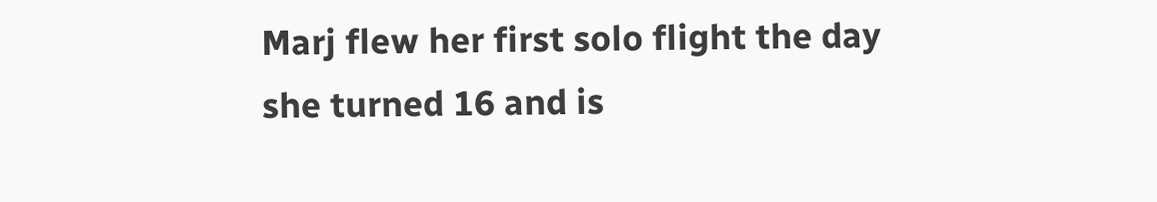Marj flew her first solo flight the day she turned 16 and is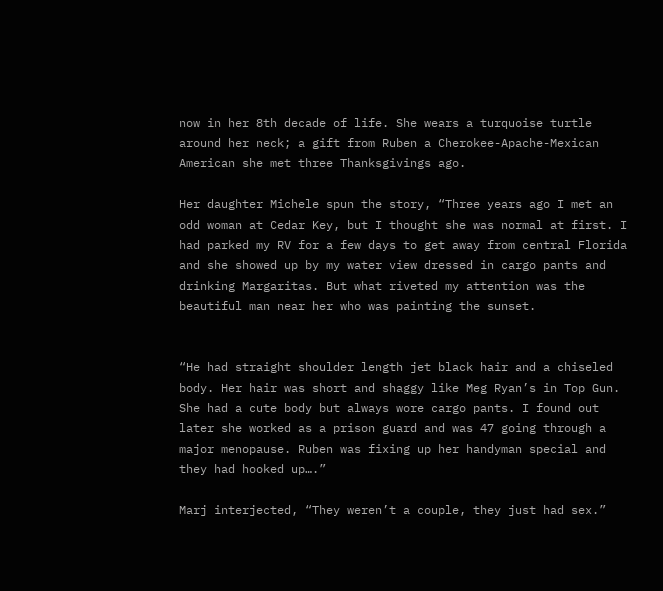now in her 8th decade of life. She wears a turquoise turtle around her neck; a gift from Ruben a Cherokee-Apache-Mexican American she met three Thanksgivings ago.

Her daughter Michele spun the story, “Three years ago I met an odd woman at Cedar Key, but I thought she was normal at first. I had parked my RV for a few days to get away from central Florida and she showed up by my water view dressed in cargo pants and drinking Margaritas. But what riveted my attention was the beautiful man near her who was painting the sunset.


“He had straight shoulder length jet black hair and a chiseled body. Her hair was short and shaggy like Meg Ryan’s in Top Gun. She had a cute body but always wore cargo pants. I found out later she worked as a prison guard and was 47 going through a major menopause. Ruben was fixing up her handyman special and they had hooked up….”

Marj interjected, “They weren’t a couple, they just had sex.”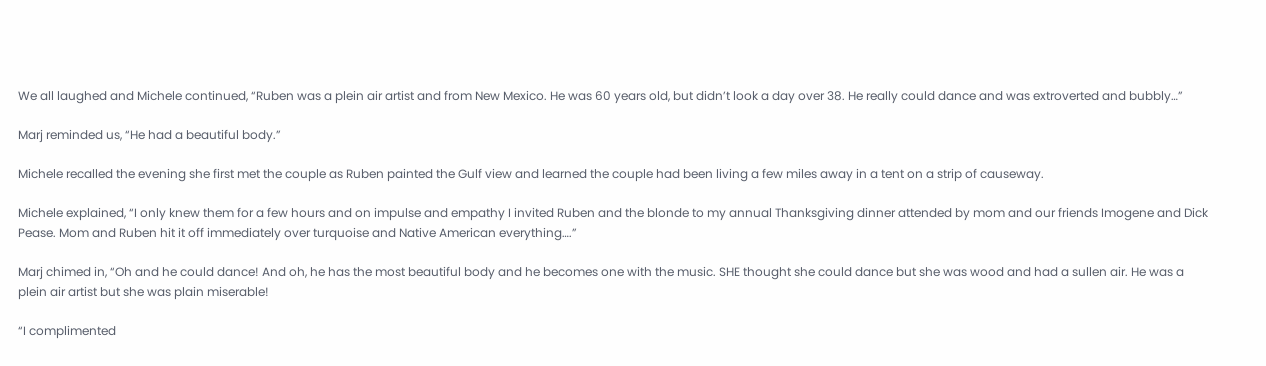We all laughed and Michele continued, “Ruben was a plein air artist and from New Mexico. He was 60 years old, but didn’t look a day over 38. He really could dance and was extroverted and bubbly…”

Marj reminded us, “He had a beautiful body.”

Michele recalled the evening she first met the couple as Ruben painted the Gulf view and learned the couple had been living a few miles away in a tent on a strip of causeway.

Michele explained, “I only knew them for a few hours and on impulse and empathy I invited Ruben and the blonde to my annual Thanksgiving dinner attended by mom and our friends Imogene and Dick Pease. Mom and Ruben hit it off immediately over turquoise and Native American everything….”

Marj chimed in, “Oh and he could dance! And oh, he has the most beautiful body and he becomes one with the music. SHE thought she could dance but she was wood and had a sullen air. He was a
plein air artist but she was plain miserable!

“I complimented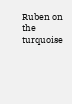Ruben on the turquoise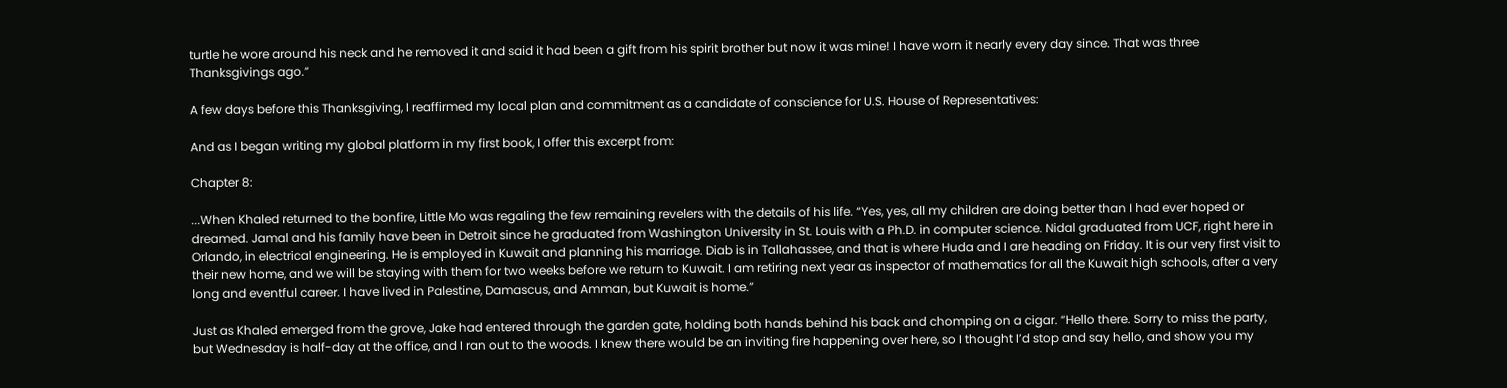turtle he wore around his neck and he removed it and said it had been a gift from his spirit brother but now it was mine! I have worn it nearly every day since. That was three Thanksgivings ago.”

A few days before this Thanksgiving, I reaffirmed my local plan and commitment as a candidate of conscience for U.S. House of Representatives:

And as I began writing my global platform in my first book, I offer this excerpt from:

Chapter 8:

...When Khaled returned to the bonfire, Little Mo was regaling the few remaining revelers with the details of his life. “Yes, yes, all my children are doing better than I had ever hoped or dreamed. Jamal and his family have been in Detroit since he graduated from Washington University in St. Louis with a Ph.D. in computer science. Nidal graduated from UCF, right here in Orlando, in electrical engineering. He is employed in Kuwait and planning his marriage. Diab is in Tallahassee, and that is where Huda and I are heading on Friday. It is our very first visit to their new home, and we will be staying with them for two weeks before we return to Kuwait. I am retiring next year as inspector of mathematics for all the Kuwait high schools, after a very long and eventful career. I have lived in Palestine, Damascus, and Amman, but Kuwait is home.”

Just as Khaled emerged from the grove, Jake had entered through the garden gate, holding both hands behind his back and chomping on a cigar. “Hello there. Sorry to miss the party, but Wednesday is half-day at the office, and I ran out to the woods. I knew there would be an inviting fire happening over here, so I thought I’d stop and say hello, and show you my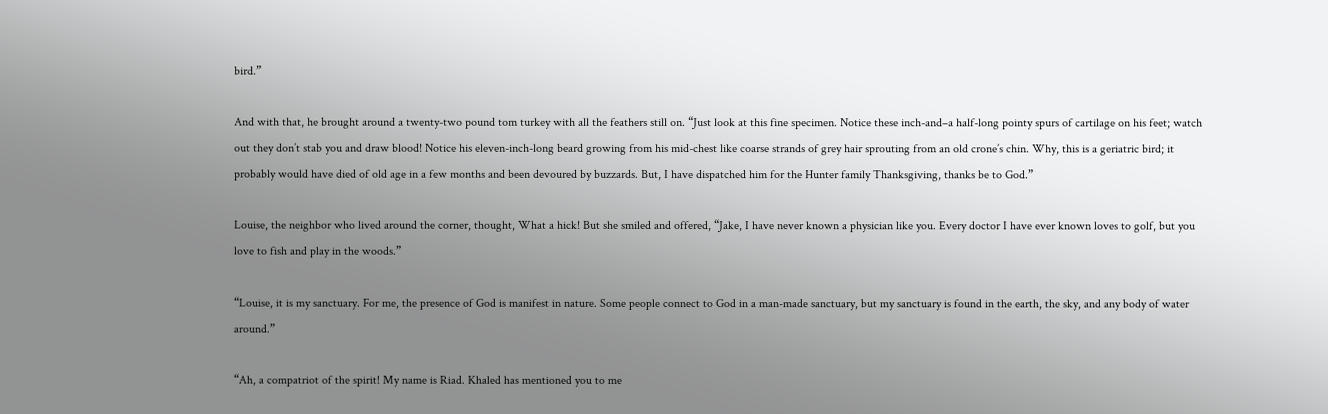bird.”

And with that, he brought around a twenty-two pound tom turkey with all the feathers still on. “Just look at this fine specimen. Notice these inch-and–a half-long pointy spurs of cartilage on his feet; watch out they don’t stab you and draw blood! Notice his eleven-inch-long beard growing from his mid-chest like coarse strands of grey hair sprouting from an old crone’s chin. Why, this is a geriatric bird; it probably would have died of old age in a few months and been devoured by buzzards. But, I have dispatched him for the Hunter family Thanksgiving, thanks be to God.”

Louise, the neighbor who lived around the corner, thought, What a hick! But she smiled and offered, “Jake, I have never known a physician like you. Every doctor I have ever known loves to golf, but you love to fish and play in the woods.”

“Louise, it is my sanctuary. For me, the presence of God is manifest in nature. Some people connect to God in a man-made sanctuary, but my sanctuary is found in the earth, the sky, and any body of water around.”

“Ah, a compatriot of the spirit! My name is Riad. Khaled has mentioned you to me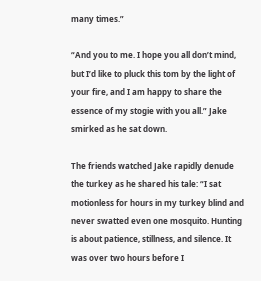many times.”

“And you to me. I hope you all don’t mind, but I’d like to pluck this tom by the light of your fire, and I am happy to share the essence of my stogie with you all.” Jake smirked as he sat down.

The friends watched Jake rapidly denude the turkey as he shared his tale: “I sat motionless for hours in my turkey blind and never swatted even one mosquito. Hunting is about patience, stillness, and silence. It was over two hours before I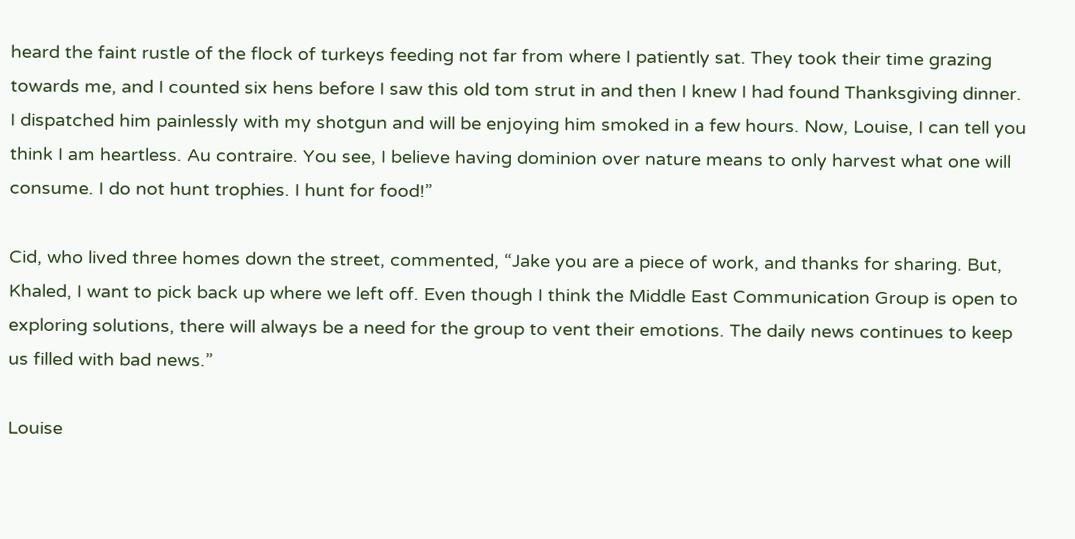heard the faint rustle of the flock of turkeys feeding not far from where I patiently sat. They took their time grazing towards me, and I counted six hens before I saw this old tom strut in and then I knew I had found Thanksgiving dinner. I dispatched him painlessly with my shotgun and will be enjoying him smoked in a few hours. Now, Louise, I can tell you think I am heartless. Au contraire. You see, I believe having dominion over nature means to only harvest what one will consume. I do not hunt trophies. I hunt for food!”

Cid, who lived three homes down the street, commented, “Jake you are a piece of work, and thanks for sharing. But, Khaled, I want to pick back up where we left off. Even though I think the Middle East Communication Group is open to exploring solutions, there will always be a need for the group to vent their emotions. The daily news continues to keep us filled with bad news.”

Louise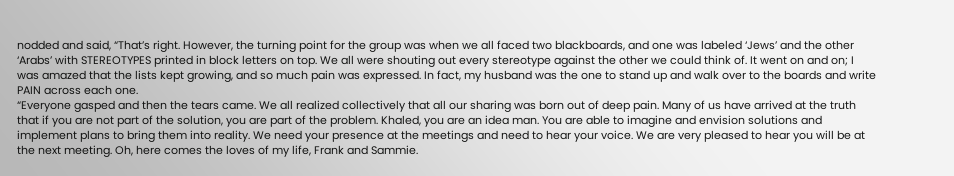nodded and said, “That’s right. However, the turning point for the group was when we all faced two blackboards, and one was labeled ‘Jews’ and the other ‘Arabs’ with STEREOTYPES printed in block letters on top. We all were shouting out every stereotype against the other we could think of. It went on and on; I was amazed that the lists kept growing, and so much pain was expressed. In fact, my husband was the one to stand up and walk over to the boards and write PAIN across each one.
“Everyone gasped and then the tears came. We all realized collectively that all our sharing was born out of deep pain. Many of us have arrived at the truth that if you are not part of the solution, you are part of the problem. Khaled, you are an idea man. You are able to imagine and envision solutions and implement plans to bring them into reality. We need your presence at the meetings and need to hear your voice. We are very pleased to hear you will be at the next meeting. Oh, here comes the loves of my life, Frank and Sammie.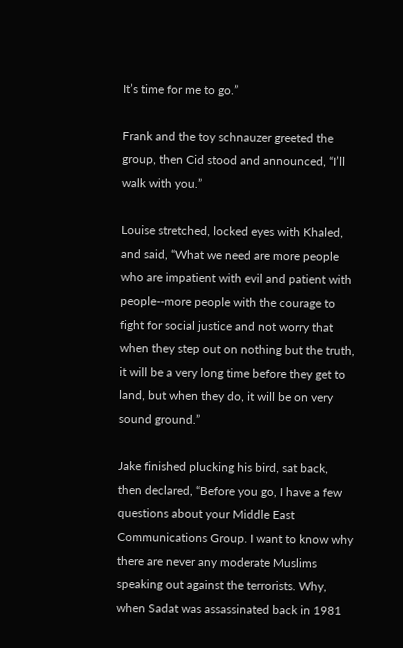It’s time for me to go.”

Frank and the toy schnauzer greeted the group, then Cid stood and announced, “I’ll walk with you.”

Louise stretched, locked eyes with Khaled, and said, “What we need are more people who are impatient with evil and patient with people--more people with the courage to fight for social justice and not worry that when they step out on nothing but the truth, it will be a very long time before they get to land, but when they do, it will be on very sound ground.”

Jake finished plucking his bird, sat back, then declared, “Before you go, I have a few questions about your Middle East Communications Group. I want to know why there are never any moderate Muslims speaking out against the terrorists. Why, when Sadat was assassinated back in 1981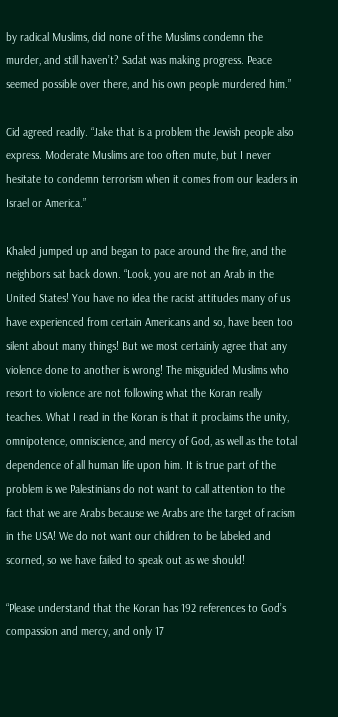by radical Muslims, did none of the Muslims condemn the murder, and still haven’t? Sadat was making progress. Peace seemed possible over there, and his own people murdered him.”

Cid agreed readily. “Jake that is a problem the Jewish people also express. Moderate Muslims are too often mute, but I never hesitate to condemn terrorism when it comes from our leaders in Israel or America.”

Khaled jumped up and began to pace around the fire, and the neighbors sat back down. “Look, you are not an Arab in the United States! You have no idea the racist attitudes many of us have experienced from certain Americans and so, have been too silent about many things! But we most certainly agree that any violence done to another is wrong! The misguided Muslims who resort to violence are not following what the Koran really teaches. What I read in the Koran is that it proclaims the unity, omnipotence, omniscience, and mercy of God, as well as the total dependence of all human life upon him. It is true part of the problem is we Palestinians do not want to call attention to the fact that we are Arabs because we Arabs are the target of racism in the USA! We do not want our children to be labeled and scorned, so we have failed to speak out as we should!

“Please understand that the Koran has 192 references to God’s compassion and mercy, and only 17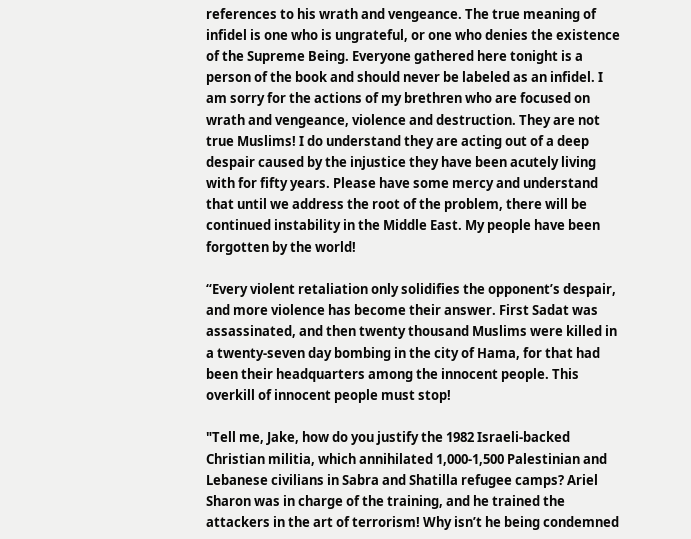references to his wrath and vengeance. The true meaning of infidel is one who is ungrateful, or one who denies the existence of the Supreme Being. Everyone gathered here tonight is a person of the book and should never be labeled as an infidel. I am sorry for the actions of my brethren who are focused on wrath and vengeance, violence and destruction. They are not true Muslims! I do understand they are acting out of a deep despair caused by the injustice they have been acutely living with for fifty years. Please have some mercy and understand that until we address the root of the problem, there will be continued instability in the Middle East. My people have been forgotten by the world!

“Every violent retaliation only solidifies the opponent’s despair, and more violence has become their answer. First Sadat was assassinated, and then twenty thousand Muslims were killed in a twenty-seven day bombing in the city of Hama, for that had been their headquarters among the innocent people. This overkill of innocent people must stop!

"Tell me, Jake, how do you justify the 1982 Israeli-backed Christian militia, which annihilated 1,000-1,500 Palestinian and Lebanese civilians in Sabra and Shatilla refugee camps? Ariel Sharon was in charge of the training, and he trained the attackers in the art of terrorism! Why isn’t he being condemned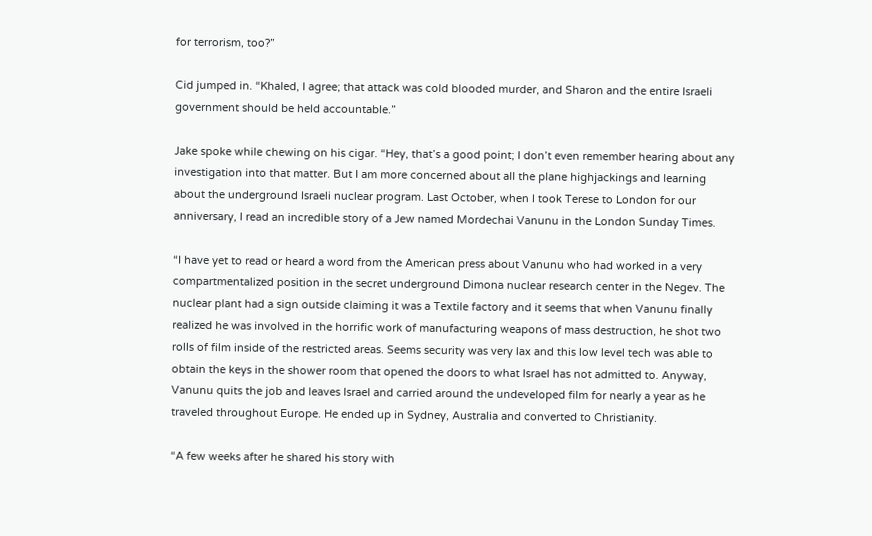for terrorism, too?”

Cid jumped in. “Khaled, I agree; that attack was cold blooded murder, and Sharon and the entire Israeli government should be held accountable.”

Jake spoke while chewing on his cigar. “Hey, that’s a good point; I don’t even remember hearing about any investigation into that matter. But I am more concerned about all the plane highjackings and learning about the underground Israeli nuclear program. Last October, when I took Terese to London for our anniversary, I read an incredible story of a Jew named Mordechai Vanunu in the London Sunday Times.

“I have yet to read or heard a word from the American press about Vanunu who had worked in a very compartmentalized position in the secret underground Dimona nuclear research center in the Negev. The nuclear plant had a sign outside claiming it was a Textile factory and it seems that when Vanunu finally realized he was involved in the horrific work of manufacturing weapons of mass destruction, he shot two rolls of film inside of the restricted areas. Seems security was very lax and this low level tech was able to obtain the keys in the shower room that opened the doors to what Israel has not admitted to. Anyway, Vanunu quits the job and leaves Israel and carried around the undeveloped film for nearly a year as he traveled throughout Europe. He ended up in Sydney, Australia and converted to Christianity.

“A few weeks after he shared his story with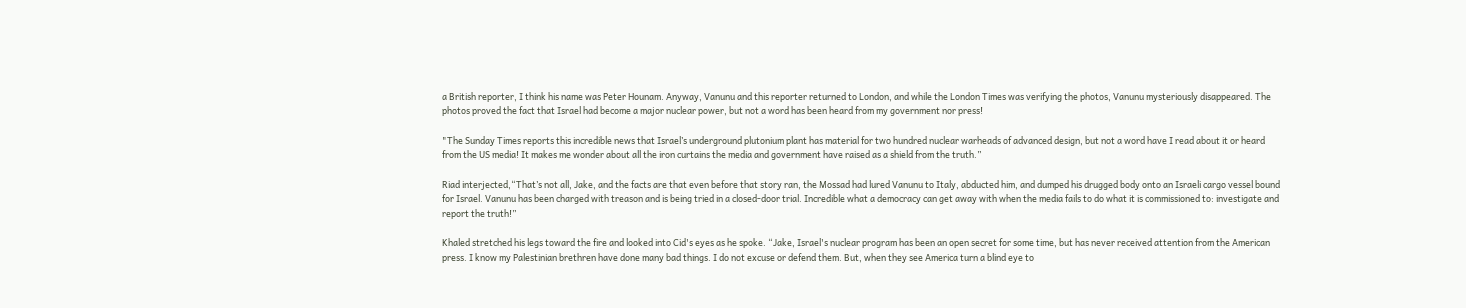a British reporter, I think his name was Peter Hounam. Anyway, Vanunu and this reporter returned to London, and while the London Times was verifying the photos, Vanunu mysteriously disappeared. The photos proved the fact that Israel had become a major nuclear power, but not a word has been heard from my government nor press!

"The Sunday Times reports this incredible news that Israel’s underground plutonium plant has material for two hundred nuclear warheads of advanced design, but not a word have I read about it or heard from the US media! It makes me wonder about all the iron curtains the media and government have raised as a shield from the truth.”

Riad interjected,“That’s not all, Jake, and the facts are that even before that story ran, the Mossad had lured Vanunu to Italy, abducted him, and dumped his drugged body onto an Israeli cargo vessel bound for Israel. Vanunu has been charged with treason and is being tried in a closed-door trial. Incredible what a democracy can get away with when the media fails to do what it is commissioned to: investigate and report the truth!”

Khaled stretched his legs toward the fire and looked into Cid's eyes as he spoke. “Jake, Israel's nuclear program has been an open secret for some time, but has never received attention from the American press. I know my Palestinian brethren have done many bad things. I do not excuse or defend them. But, when they see America turn a blind eye to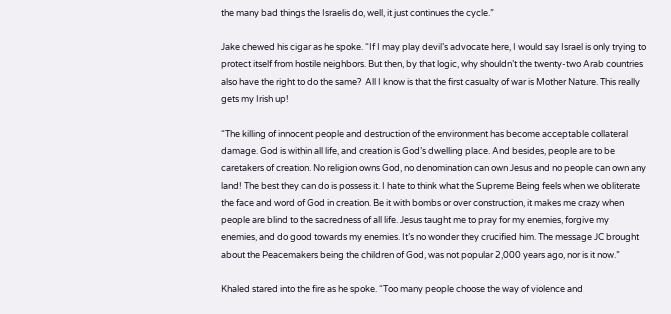the many bad things the Israelis do, well, it just continues the cycle.”

Jake chewed his cigar as he spoke. “If I may play devil’s advocate here, I would say Israel is only trying to protect itself from hostile neighbors. But then, by that logic, why shouldn’t the twenty-two Arab countries also have the right to do the same?  All I know is that the first casualty of war is Mother Nature. This really gets my Irish up!

“The killing of innocent people and destruction of the environment has become acceptable collateral damage. God is within all life, and creation is God’s dwelling place. And besides, people are to be caretakers of creation. No religion owns God, no denomination can own Jesus and no people can own any land! The best they can do is possess it. I hate to think what the Supreme Being feels when we obliterate the face and word of God in creation. Be it with bombs or over construction, it makes me crazy when people are blind to the sacredness of all life. Jesus taught me to pray for my enemies, forgive my enemies, and do good towards my enemies. It’s no wonder they crucified him. The message JC brought about the Peacemakers being the children of God, was not popular 2,000 years ago, nor is it now.”

Khaled stared into the fire as he spoke. “Too many people choose the way of violence and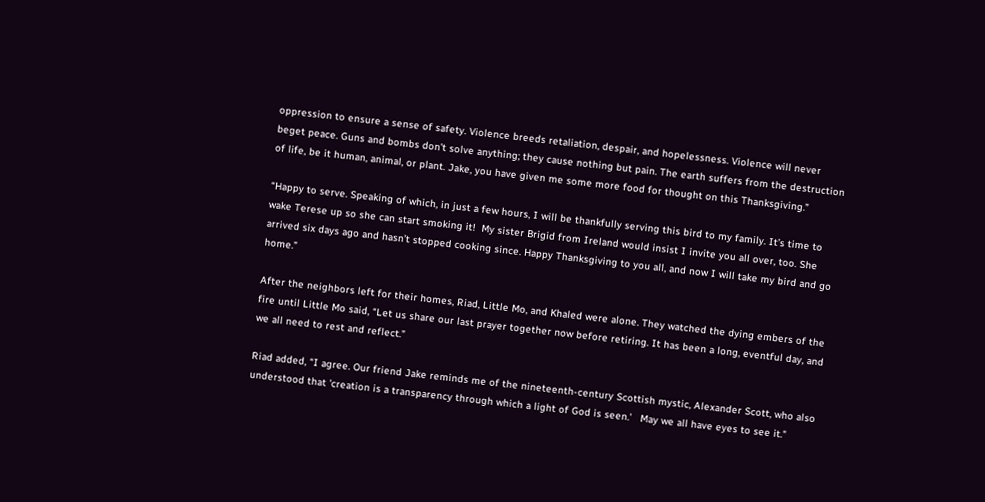oppression to ensure a sense of safety. Violence breeds retaliation, despair, and hopelessness. Violence will never beget peace. Guns and bombs don’t solve anything; they cause nothing but pain. The earth suffers from the destruction of life, be it human, animal, or plant. Jake, you have given me some more food for thought on this Thanksgiving.”

“Happy to serve. Speaking of which, in just a few hours, I will be thankfully serving this bird to my family. It’s time to wake Terese up so she can start smoking it!  My sister Brigid from Ireland would insist I invite you all over, too. She arrived six days ago and hasn’t stopped cooking since. Happy Thanksgiving to you all, and now I will take my bird and go home.”

After the neighbors left for their homes, Riad, Little Mo, and Khaled were alone. They watched the dying embers of the fire until Little Mo said, “Let us share our last prayer together now before retiring. It has been a long, eventful day, and we all need to rest and reflect.”

Riad added, “I agree. Our friend Jake reminds me of the nineteenth-century Scottish mystic, Alexander Scott, who also understood that 'creation is a transparency through which a light of God is seen.'   May we all have eyes to see it."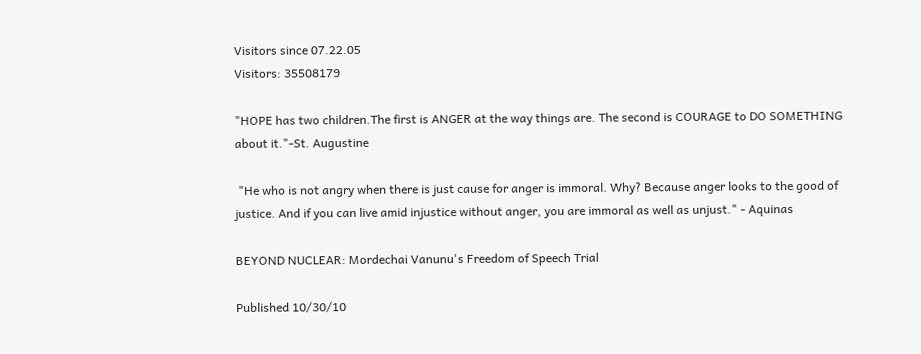Visitors since 07.22.05
Visitors: 35508179

"HOPE has two children.The first is ANGER at the way things are. The second is COURAGE to DO SOMETHING about it."-St. Augustine

 "He who is not angry when there is just cause for anger is immoral. Why? Because anger looks to the good of justice. And if you can live amid injustice without anger, you are immoral as well as unjust." - Aquinas

BEYOND NUCLEAR: Mordechai Vanunu's Freedom of Speech Trial

Published 10/30/10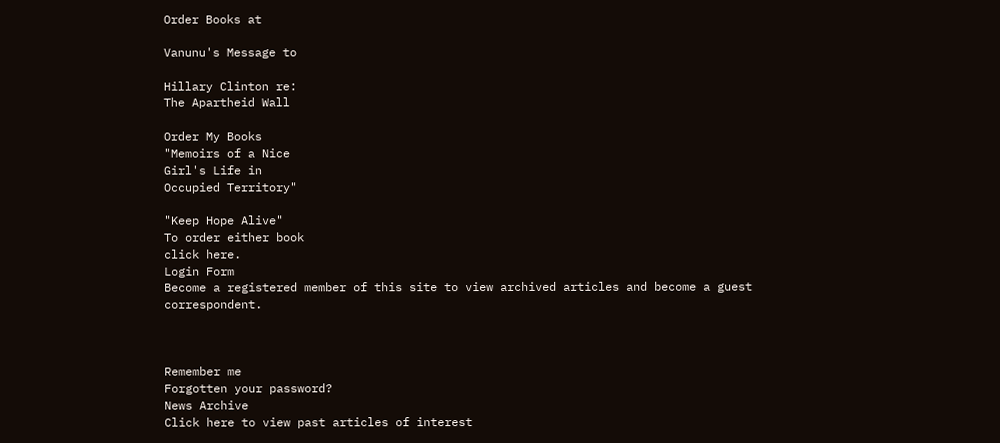Order Books at

Vanunu's Message to

Hillary Clinton re:
The Apartheid Wall

Order My Books
"Memoirs of a Nice
Girl's Life in
Occupied Territory"

"Keep Hope Alive"
To order either book
click here.
Login Form
Become a registered member of this site to view archived articles and become a guest correspondent.



Remember me
Forgotten your password?
News Archive
Click here to view past articles of interest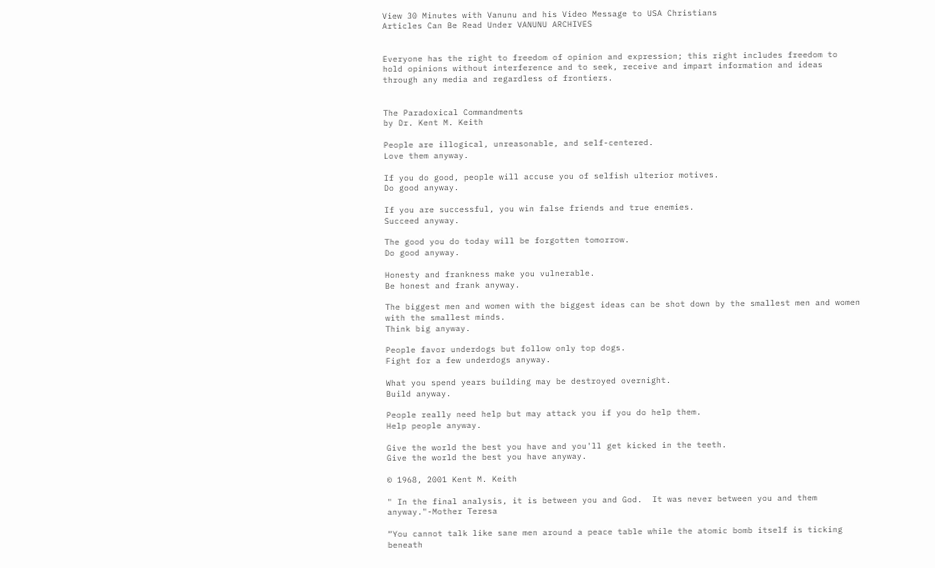View 30 Minutes with Vanunu and his Video Message to USA Christians
Articles Can Be Read Under VANUNU ARCHIVES


Everyone has the right to freedom of opinion and expression; this right includes freedom to hold opinions without interference and to seek, receive and impart information and ideas through any media and regardless of frontiers.


The Paradoxical Commandments
by Dr. Kent M. Keith

People are illogical, unreasonable, and self-centered.
Love them anyway.

If you do good, people will accuse you of selfish ulterior motives.
Do good anyway.

If you are successful, you win false friends and true enemies.
Succeed anyway.

The good you do today will be forgotten tomorrow.
Do good anyway.

Honesty and frankness make you vulnerable.
Be honest and frank anyway.

The biggest men and women with the biggest ideas can be shot down by the smallest men and women with the smallest minds.
Think big anyway.

People favor underdogs but follow only top dogs.
Fight for a few underdogs anyway.

What you spend years building may be destroyed overnight.
Build anyway.

People really need help but may attack you if you do help them.
Help people anyway.

Give the world the best you have and you'll get kicked in the teeth.
Give the world the best you have anyway.

© 1968, 2001 Kent M. Keith

" In the final analysis, it is between you and God.  It was never between you and them anyway."-Mother Teresa

“You cannot talk like sane men around a peace table while the atomic bomb itself is ticking beneath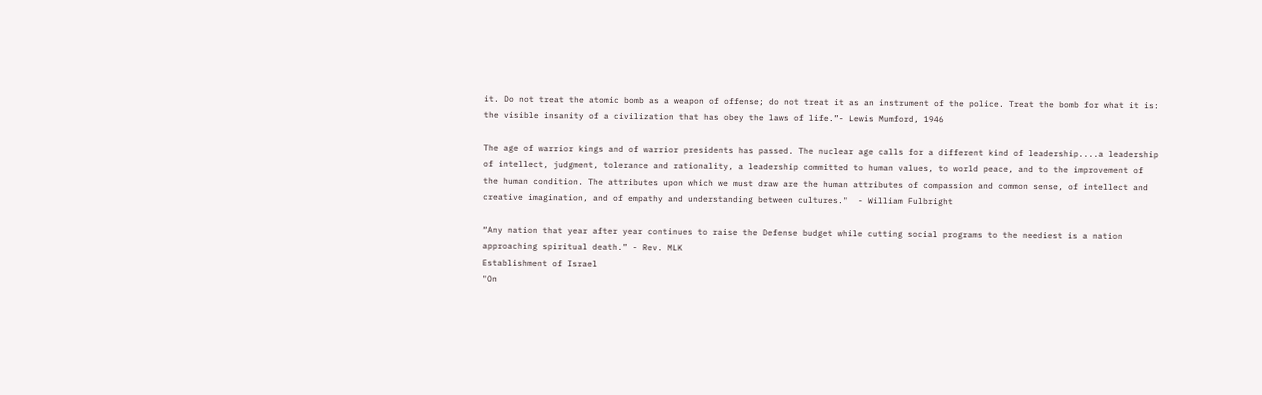it. Do not treat the atomic bomb as a weapon of offense; do not treat it as an instrument of the police. Treat the bomb for what it is: the visible insanity of a civilization that has obey the laws of life.”- Lewis Mumford, 1946

The age of warrior kings and of warrior presidents has passed. The nuclear age calls for a different kind of leadership....a leadership of intellect, judgment, tolerance and rationality, a leadership committed to human values, to world peace, and to the improvement of the human condition. The attributes upon which we must draw are the human attributes of compassion and common sense, of intellect and creative imagination, and of empathy and understanding between cultures."  - William Fulbright

“Any nation that year after year continues to raise the Defense budget while cutting social programs to the neediest is a nation approaching spiritual death.” - Rev. MLK
Establishment of Israel
"On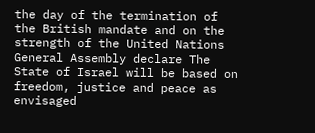the day of the termination of the British mandate and on the strength of the United Nations General Assembly declare The State of Israel will be based on freedom, justice and peace as envisaged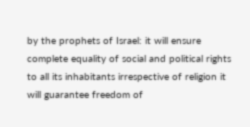by the prophets of Israel: it will ensure complete equality of social and political rights to all its inhabitants irrespective of religion it will guarantee freedom of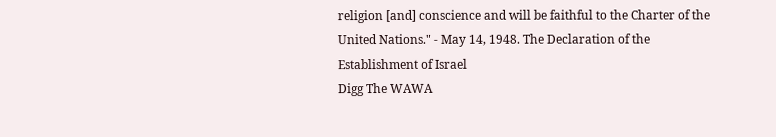religion [and] conscience and will be faithful to the Charter of the United Nations." - May 14, 1948. The Declaration of the Establishment of Israel
Digg The WAWA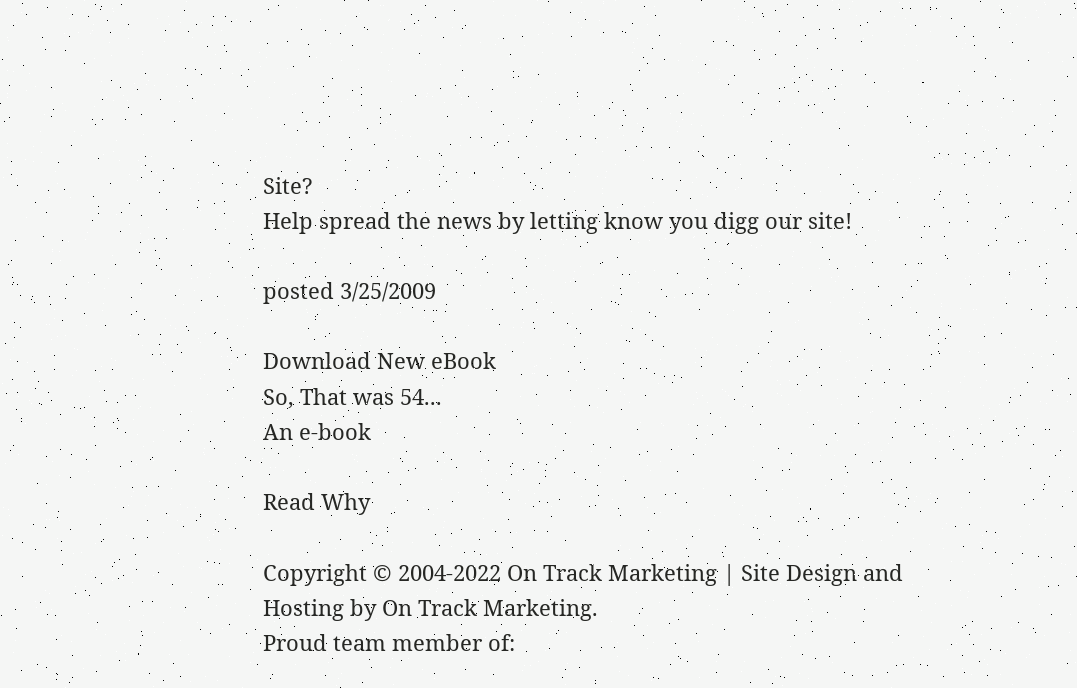Site?
Help spread the news by letting know you digg our site!

posted 3/25/2009

Download New eBook
So, That was 54...
An e-book

Read Why

Copyright © 2004-2022 On Track Marketing | Site Design and Hosting by On Track Marketing.
Proud team member of: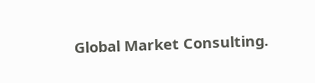Global Market Consulting.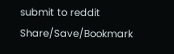submit to reddit Share/Save/Bookmark